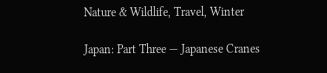Nature & Wildlife, Travel, Winter

Japan: Part Three — Japanese Cranes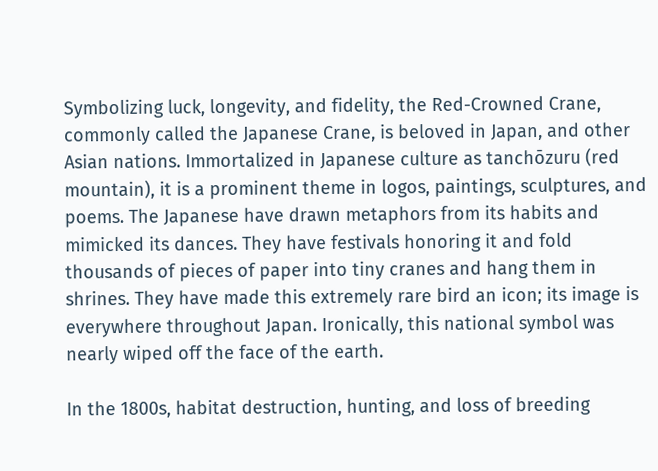Symbolizing luck, longevity, and fidelity, the Red-Crowned Crane, commonly called the Japanese Crane, is beloved in Japan, and other Asian nations. Immortalized in Japanese culture as tanchōzuru (red mountain), it is a prominent theme in logos, paintings, sculptures, and poems. The Japanese have drawn metaphors from its habits and mimicked its dances. They have festivals honoring it and fold thousands of pieces of paper into tiny cranes and hang them in shrines. They have made this extremely rare bird an icon; its image is everywhere throughout Japan. Ironically, this national symbol was nearly wiped off the face of the earth.

In the 1800s, habitat destruction, hunting, and loss of breeding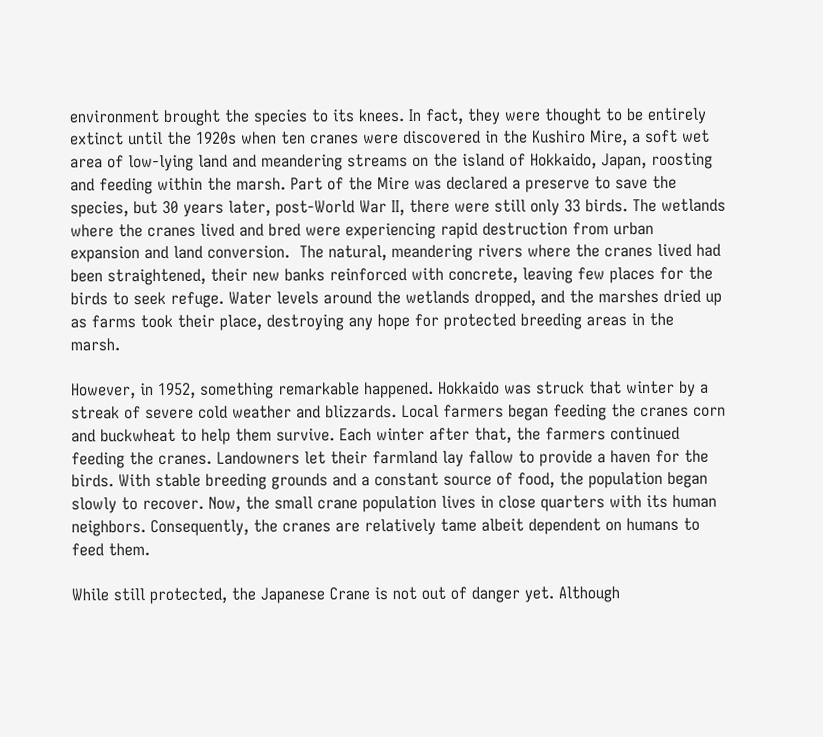environment brought the species to its knees. In fact, they were thought to be entirely extinct until the 1920s when ten cranes were discovered in the Kushiro Mire, a soft wet area of low-lying land and meandering streams on the island of Hokkaido, Japan, roosting and feeding within the marsh. Part of the Mire was declared a preserve to save the species, but 30 years later, post-World War II, there were still only 33 birds. The wetlands where the cranes lived and bred were experiencing rapid destruction from urban expansion and land conversion.  The natural, meandering rivers where the cranes lived had been straightened, their new banks reinforced with concrete, leaving few places for the birds to seek refuge. Water levels around the wetlands dropped, and the marshes dried up as farms took their place, destroying any hope for protected breeding areas in the marsh.

However, in 1952, something remarkable happened. Hokkaido was struck that winter by a streak of severe cold weather and blizzards. Local farmers began feeding the cranes corn and buckwheat to help them survive. Each winter after that, the farmers continued feeding the cranes. Landowners let their farmland lay fallow to provide a haven for the birds. With stable breeding grounds and a constant source of food, the population began slowly to recover. Now, the small crane population lives in close quarters with its human neighbors. Consequently, the cranes are relatively tame albeit dependent on humans to feed them.

While still protected, the Japanese Crane is not out of danger yet. Although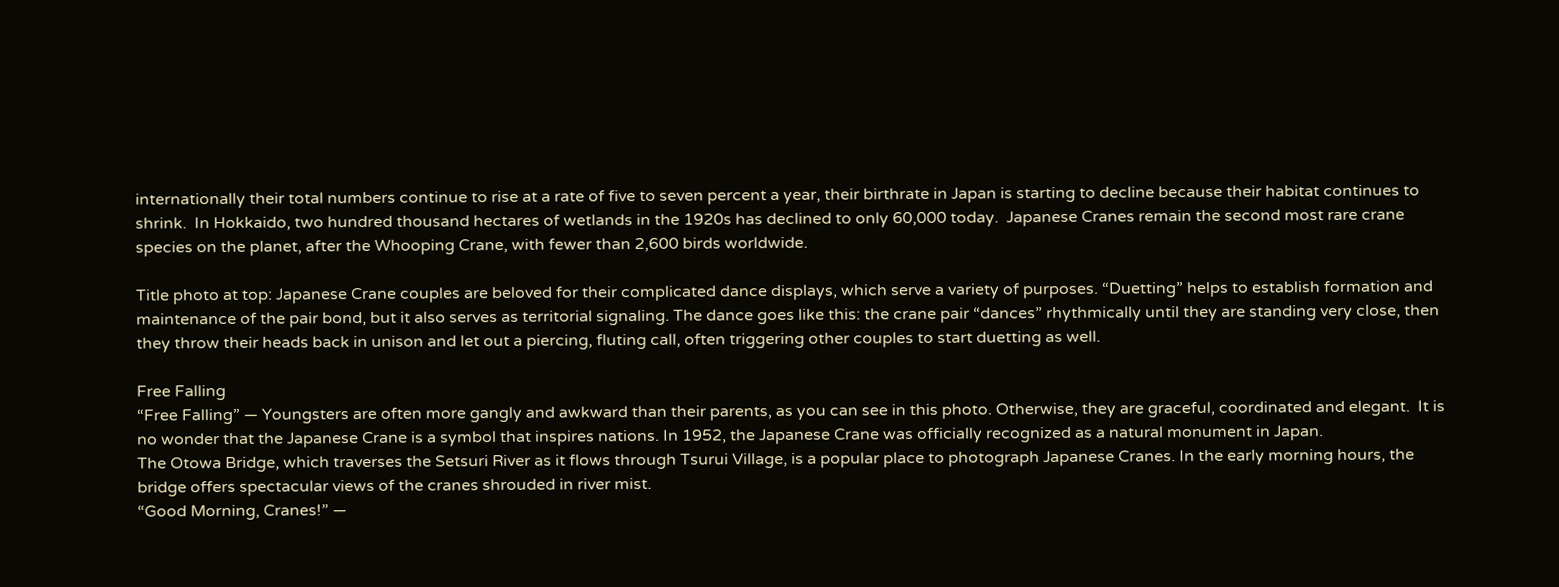internationally their total numbers continue to rise at a rate of five to seven percent a year, their birthrate in Japan is starting to decline because their habitat continues to shrink.  In Hokkaido, two hundred thousand hectares of wetlands in the 1920s has declined to only 60,000 today.  Japanese Cranes remain the second most rare crane species on the planet, after the Whooping Crane, with fewer than 2,600 birds worldwide.

Title photo at top: Japanese Crane couples are beloved for their complicated dance displays, which serve a variety of purposes. “Duetting” helps to establish formation and maintenance of the pair bond, but it also serves as territorial signaling. The dance goes like this: the crane pair “dances” rhythmically until they are standing very close, then they throw their heads back in unison and let out a piercing, fluting call, often triggering other couples to start duetting as well.

Free Falling
“Free Falling” — Youngsters are often more gangly and awkward than their parents, as you can see in this photo. Otherwise, they are graceful, coordinated and elegant.  It is no wonder that the Japanese Crane is a symbol that inspires nations. In 1952, the Japanese Crane was officially recognized as a natural monument in Japan.
The Otowa Bridge, which traverses the Setsuri River as it flows through Tsurui Village, is a popular place to photograph Japanese Cranes. In the early morning hours, the bridge offers spectacular views of the cranes shrouded in river mist.
“Good Morning, Cranes!” —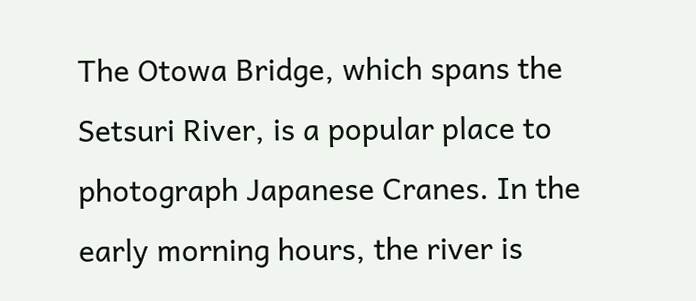The Otowa Bridge, which spans the Setsuri River, is a popular place to photograph Japanese Cranes. In the early morning hours, the river is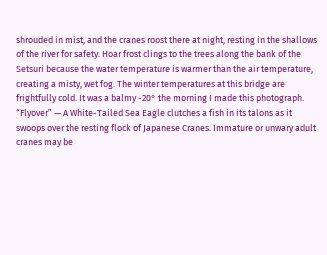shrouded in mist, and the cranes roost there at night, resting in the shallows of the river for safety. Hoar frost clings to the trees along the bank of the Setsuri because the water temperature is warmer than the air temperature, creating a misty, wet fog. The winter temperatures at this bridge are frightfully cold. It was a balmy -20° the morning I made this photograph.
“Flyover” — A White-Tailed Sea Eagle clutches a fish in its talons as it swoops over the resting flock of Japanese Cranes. Immature or unwary adult cranes may be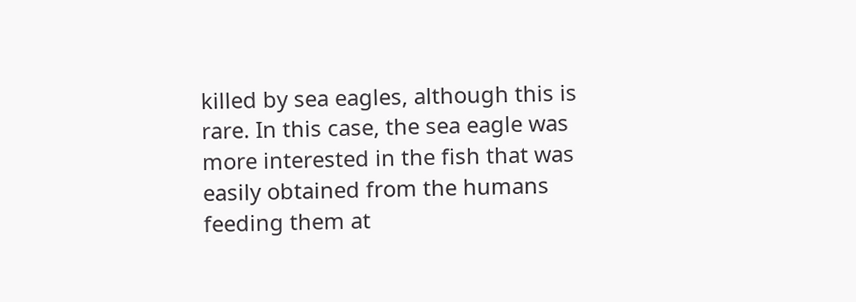killed by sea eagles, although this is rare. In this case, the sea eagle was more interested in the fish that was easily obtained from the humans feeding them at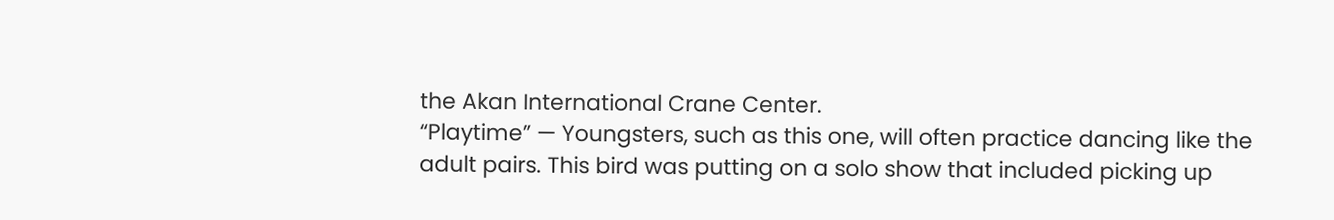the Akan International Crane Center.
“Playtime” — Youngsters, such as this one, will often practice dancing like the adult pairs. This bird was putting on a solo show that included picking up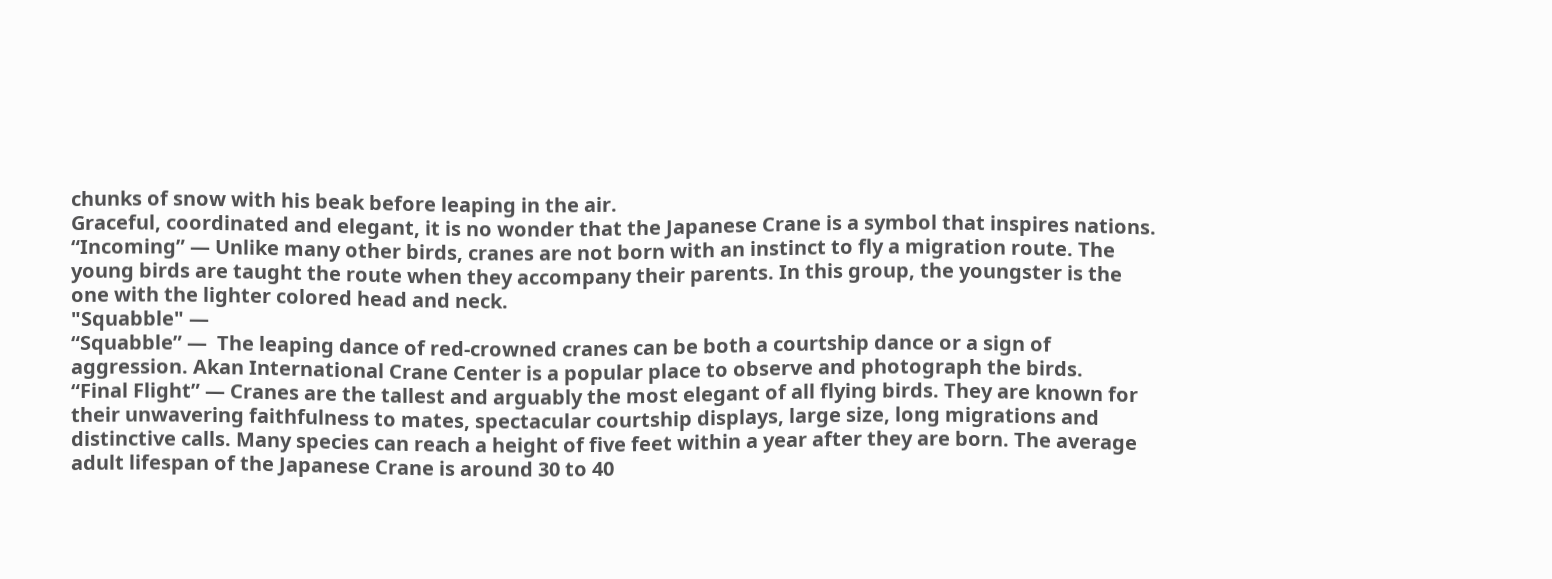chunks of snow with his beak before leaping in the air.
Graceful, coordinated and elegant, it is no wonder that the Japanese Crane is a symbol that inspires nations.
“Incoming” — Unlike many other birds, cranes are not born with an instinct to fly a migration route. The young birds are taught the route when they accompany their parents. In this group, the youngster is the one with the lighter colored head and neck.
"Squabble" —
“Squabble” —  The leaping dance of red-crowned cranes can be both a courtship dance or a sign of aggression. Akan International Crane Center is a popular place to observe and photograph the birds.
“Final Flight” — Cranes are the tallest and arguably the most elegant of all flying birds. They are known for their unwavering faithfulness to mates, spectacular courtship displays, large size, long migrations and distinctive calls. Many species can reach a height of five feet within a year after they are born. The average adult lifespan of the Japanese Crane is around 30 to 40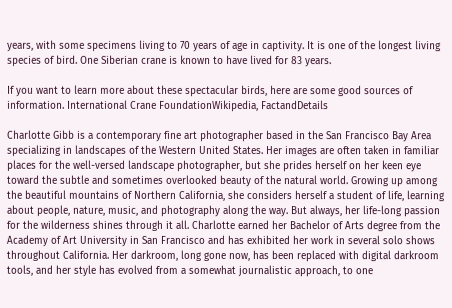years, with some specimens living to 70 years of age in captivity. It is one of the longest living species of bird. One Siberian crane is known to have lived for 83 years.

If you want to learn more about these spectacular birds, here are some good sources of information. International Crane FoundationWikipedia, FactandDetails

Charlotte Gibb is a contemporary fine art photographer based in the San Francisco Bay Area specializing in landscapes of the Western United States. Her images are often taken in familiar places for the well-versed landscape photographer, but she prides herself on her keen eye toward the subtle and sometimes overlooked beauty of the natural world. Growing up among the beautiful mountains of Northern California, she considers herself a student of life, learning about people, nature, music, and photography along the way. But always, her life-long passion for the wilderness shines through it all. Charlotte earned her Bachelor of Arts degree from the Academy of Art University in San Francisco and has exhibited her work in several solo shows throughout California. Her darkroom, long gone now, has been replaced with digital darkroom tools, and her style has evolved from a somewhat journalistic approach, to one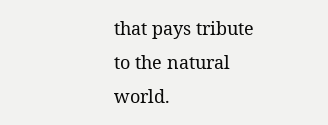that pays tribute to the natural world.